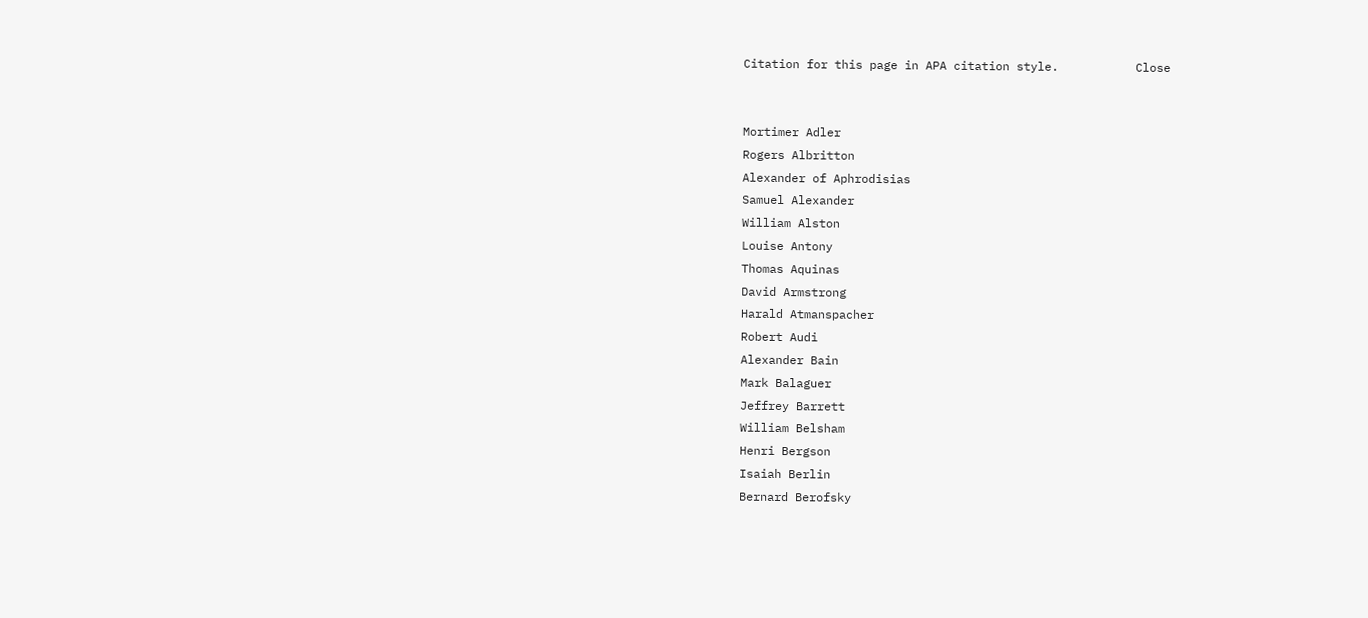Citation for this page in APA citation style.           Close


Mortimer Adler
Rogers Albritton
Alexander of Aphrodisias
Samuel Alexander
William Alston
Louise Antony
Thomas Aquinas
David Armstrong
Harald Atmanspacher
Robert Audi
Alexander Bain
Mark Balaguer
Jeffrey Barrett
William Belsham
Henri Bergson
Isaiah Berlin
Bernard Berofsky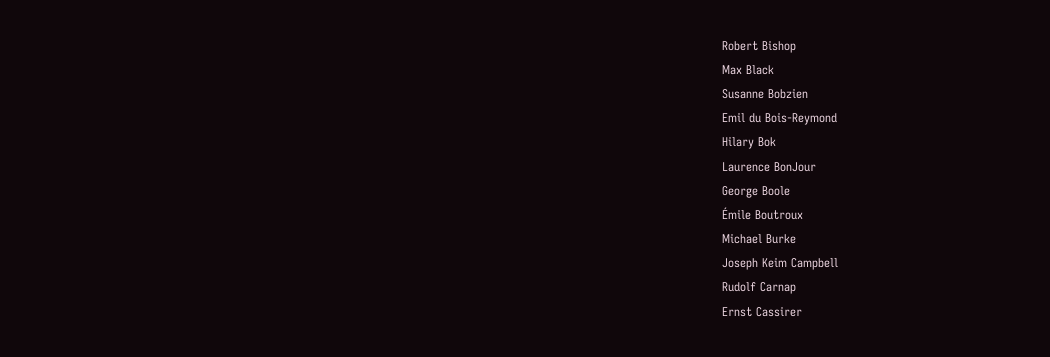Robert Bishop
Max Black
Susanne Bobzien
Emil du Bois-Reymond
Hilary Bok
Laurence BonJour
George Boole
Émile Boutroux
Michael Burke
Joseph Keim Campbell
Rudolf Carnap
Ernst Cassirer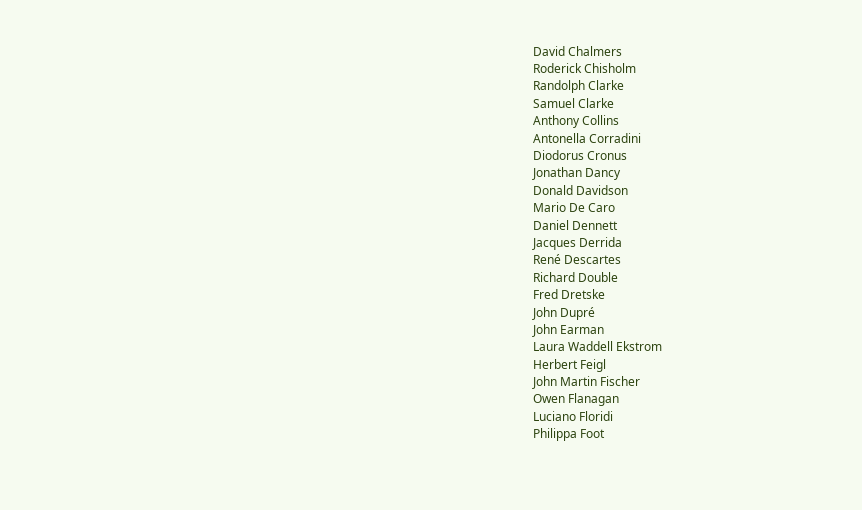David Chalmers
Roderick Chisholm
Randolph Clarke
Samuel Clarke
Anthony Collins
Antonella Corradini
Diodorus Cronus
Jonathan Dancy
Donald Davidson
Mario De Caro
Daniel Dennett
Jacques Derrida
René Descartes
Richard Double
Fred Dretske
John Dupré
John Earman
Laura Waddell Ekstrom
Herbert Feigl
John Martin Fischer
Owen Flanagan
Luciano Floridi
Philippa Foot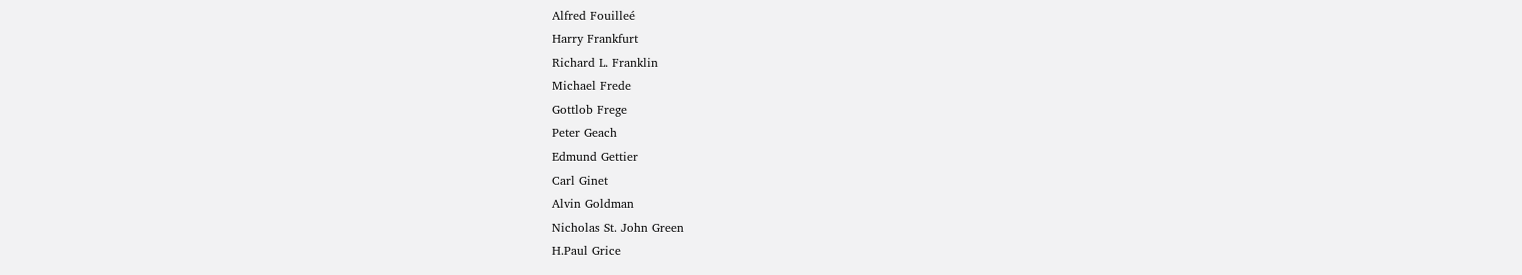Alfred Fouilleé
Harry Frankfurt
Richard L. Franklin
Michael Frede
Gottlob Frege
Peter Geach
Edmund Gettier
Carl Ginet
Alvin Goldman
Nicholas St. John Green
H.Paul Grice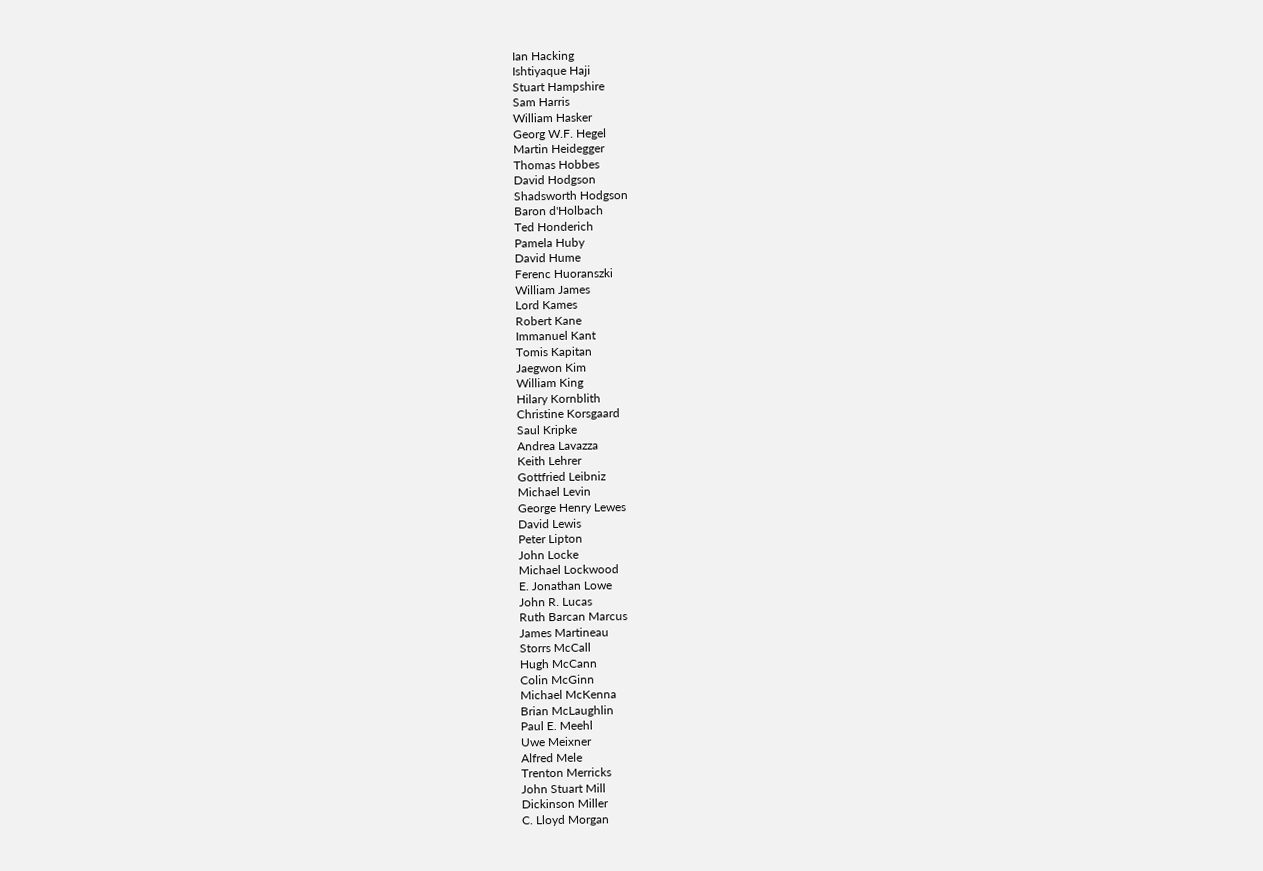Ian Hacking
Ishtiyaque Haji
Stuart Hampshire
Sam Harris
William Hasker
Georg W.F. Hegel
Martin Heidegger
Thomas Hobbes
David Hodgson
Shadsworth Hodgson
Baron d'Holbach
Ted Honderich
Pamela Huby
David Hume
Ferenc Huoranszki
William James
Lord Kames
Robert Kane
Immanuel Kant
Tomis Kapitan
Jaegwon Kim
William King
Hilary Kornblith
Christine Korsgaard
Saul Kripke
Andrea Lavazza
Keith Lehrer
Gottfried Leibniz
Michael Levin
George Henry Lewes
David Lewis
Peter Lipton
John Locke
Michael Lockwood
E. Jonathan Lowe
John R. Lucas
Ruth Barcan Marcus
James Martineau
Storrs McCall
Hugh McCann
Colin McGinn
Michael McKenna
Brian McLaughlin
Paul E. Meehl
Uwe Meixner
Alfred Mele
Trenton Merricks
John Stuart Mill
Dickinson Miller
C. Lloyd Morgan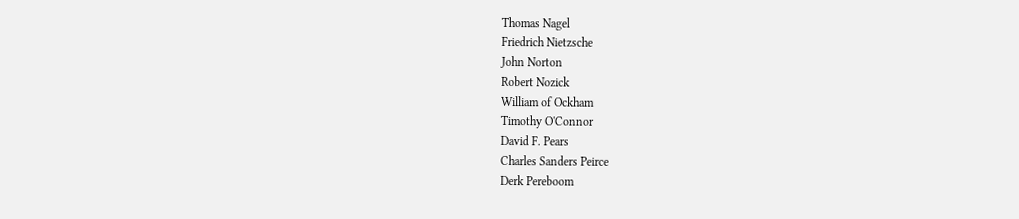Thomas Nagel
Friedrich Nietzsche
John Norton
Robert Nozick
William of Ockham
Timothy O'Connor
David F. Pears
Charles Sanders Peirce
Derk Pereboom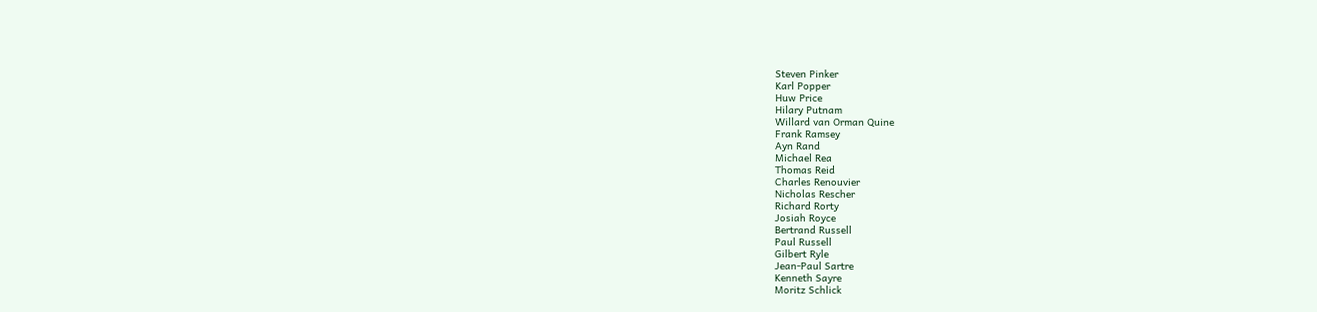Steven Pinker
Karl Popper
Huw Price
Hilary Putnam
Willard van Orman Quine
Frank Ramsey
Ayn Rand
Michael Rea
Thomas Reid
Charles Renouvier
Nicholas Rescher
Richard Rorty
Josiah Royce
Bertrand Russell
Paul Russell
Gilbert Ryle
Jean-Paul Sartre
Kenneth Sayre
Moritz Schlick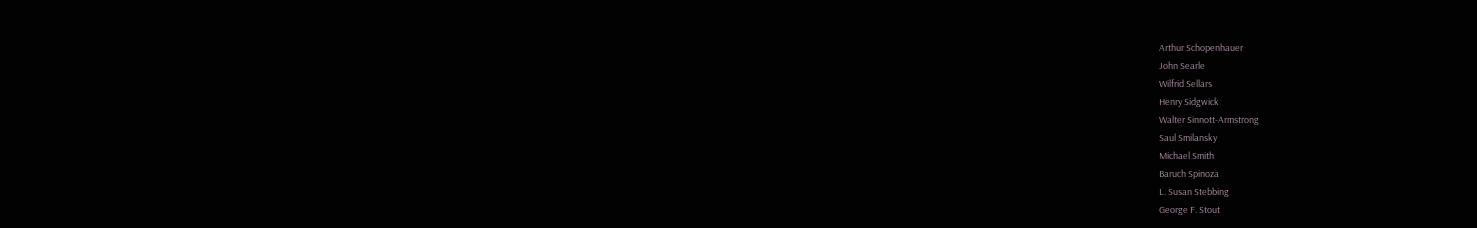Arthur Schopenhauer
John Searle
Wilfrid Sellars
Henry Sidgwick
Walter Sinnott-Armstrong
Saul Smilansky
Michael Smith
Baruch Spinoza
L. Susan Stebbing
George F. Stout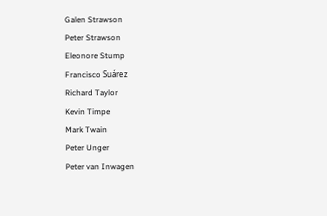Galen Strawson
Peter Strawson
Eleonore Stump
Francisco Suárez
Richard Taylor
Kevin Timpe
Mark Twain
Peter Unger
Peter van Inwagen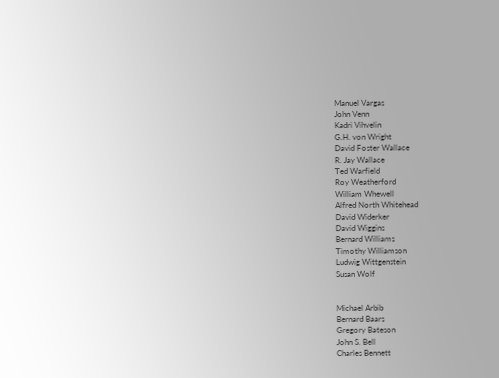Manuel Vargas
John Venn
Kadri Vihvelin
G.H. von Wright
David Foster Wallace
R. Jay Wallace
Ted Warfield
Roy Weatherford
William Whewell
Alfred North Whitehead
David Widerker
David Wiggins
Bernard Williams
Timothy Williamson
Ludwig Wittgenstein
Susan Wolf


Michael Arbib
Bernard Baars
Gregory Bateson
John S. Bell
Charles Bennett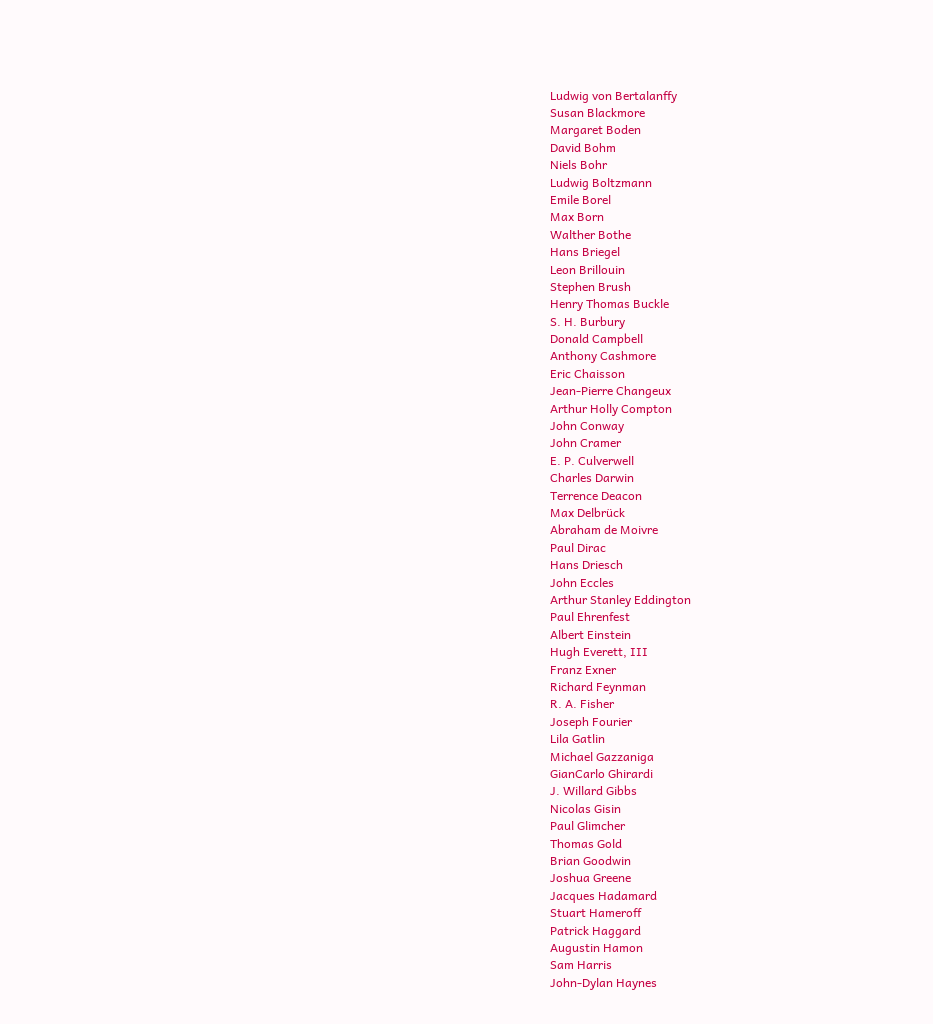Ludwig von Bertalanffy
Susan Blackmore
Margaret Boden
David Bohm
Niels Bohr
Ludwig Boltzmann
Emile Borel
Max Born
Walther Bothe
Hans Briegel
Leon Brillouin
Stephen Brush
Henry Thomas Buckle
S. H. Burbury
Donald Campbell
Anthony Cashmore
Eric Chaisson
Jean-Pierre Changeux
Arthur Holly Compton
John Conway
John Cramer
E. P. Culverwell
Charles Darwin
Terrence Deacon
Max Delbrück
Abraham de Moivre
Paul Dirac
Hans Driesch
John Eccles
Arthur Stanley Eddington
Paul Ehrenfest
Albert Einstein
Hugh Everett, III
Franz Exner
Richard Feynman
R. A. Fisher
Joseph Fourier
Lila Gatlin
Michael Gazzaniga
GianCarlo Ghirardi
J. Willard Gibbs
Nicolas Gisin
Paul Glimcher
Thomas Gold
Brian Goodwin
Joshua Greene
Jacques Hadamard
Stuart Hameroff
Patrick Haggard
Augustin Hamon
Sam Harris
John-Dylan Haynes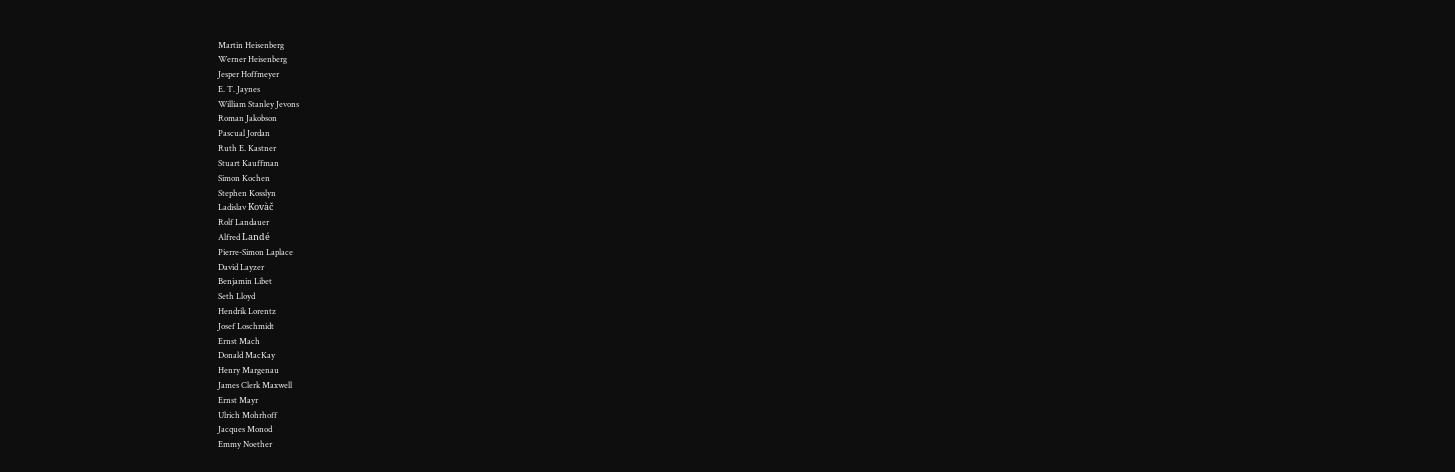Martin Heisenberg
Werner Heisenberg
Jesper Hoffmeyer
E. T. Jaynes
William Stanley Jevons
Roman Jakobson
Pascual Jordan
Ruth E. Kastner
Stuart Kauffman
Simon Kochen
Stephen Kosslyn
Ladislav Kovàč
Rolf Landauer
Alfred Landé
Pierre-Simon Laplace
David Layzer
Benjamin Libet
Seth Lloyd
Hendrik Lorentz
Josef Loschmidt
Ernst Mach
Donald MacKay
Henry Margenau
James Clerk Maxwell
Ernst Mayr
Ulrich Mohrhoff
Jacques Monod
Emmy Noether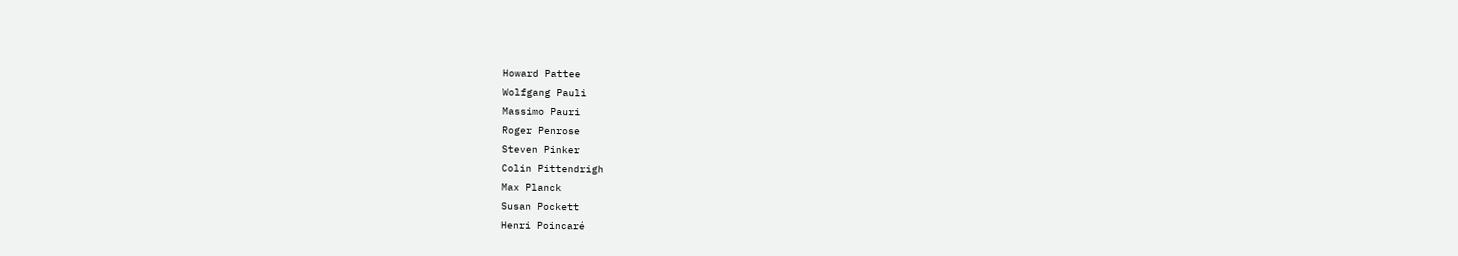Howard Pattee
Wolfgang Pauli
Massimo Pauri
Roger Penrose
Steven Pinker
Colin Pittendrigh
Max Planck
Susan Pockett
Henri Poincaré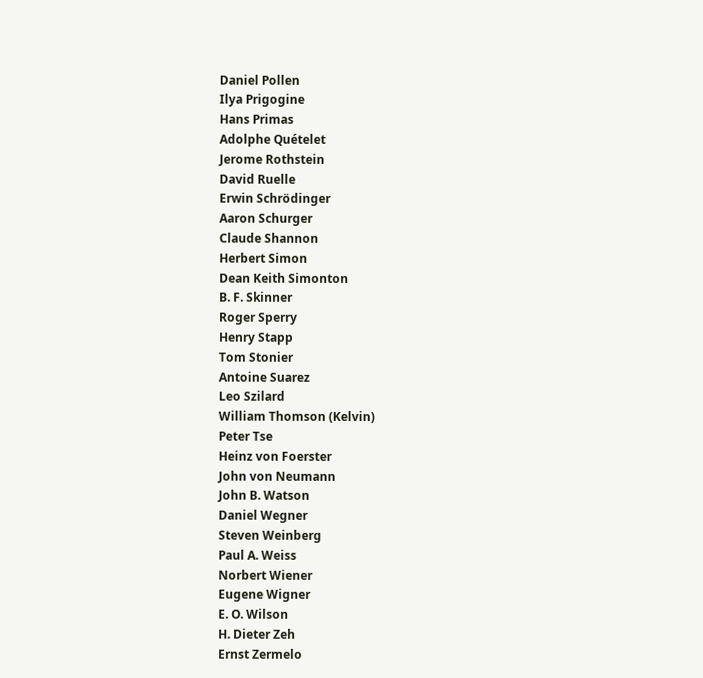Daniel Pollen
Ilya Prigogine
Hans Primas
Adolphe Quételet
Jerome Rothstein
David Ruelle
Erwin Schrödinger
Aaron Schurger
Claude Shannon
Herbert Simon
Dean Keith Simonton
B. F. Skinner
Roger Sperry
Henry Stapp
Tom Stonier
Antoine Suarez
Leo Szilard
William Thomson (Kelvin)
Peter Tse
Heinz von Foerster
John von Neumann
John B. Watson
Daniel Wegner
Steven Weinberg
Paul A. Weiss
Norbert Wiener
Eugene Wigner
E. O. Wilson
H. Dieter Zeh
Ernst Zermelo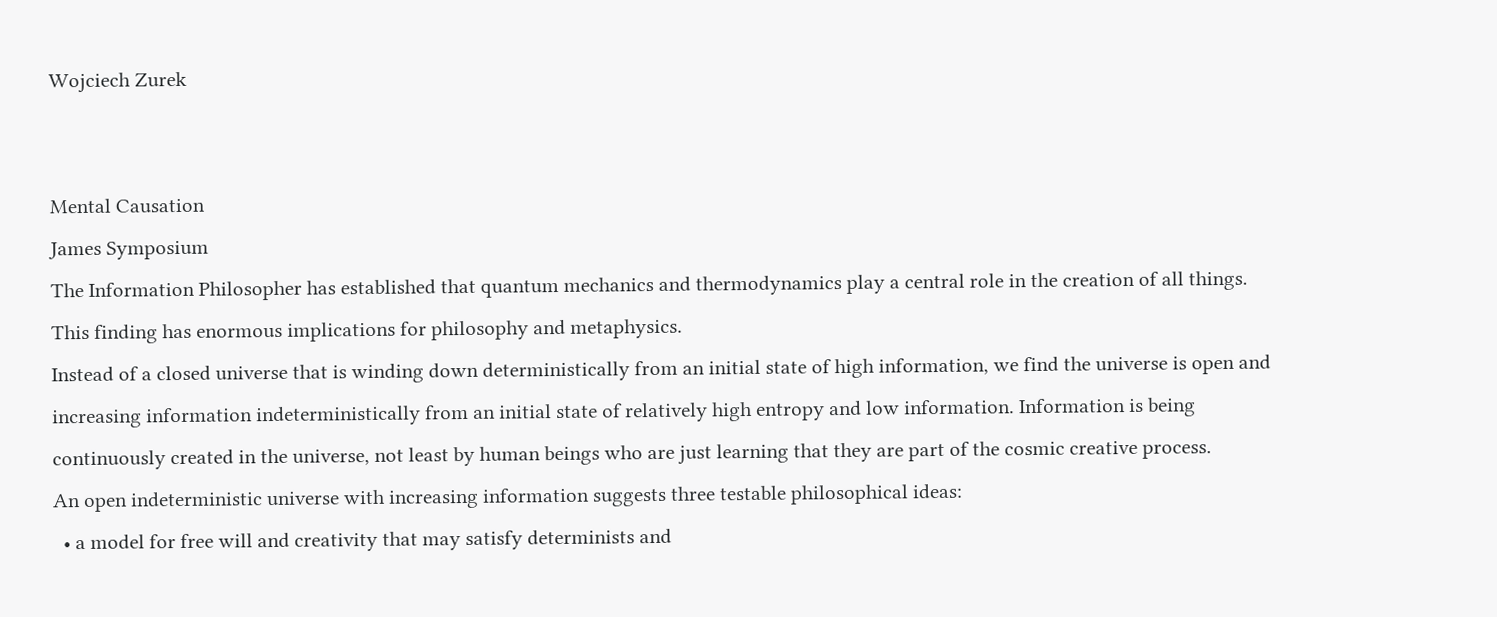Wojciech Zurek


Mental Causation
James Symposium
The Information Philosopher has established that quantum mechanics and thermodynamics play a central role in the creation of all things. This finding has enormous implications for philosophy and metaphysics.
Instead of a closed universe that is winding down deterministically from an initial state of high information, we find the universe is open and increasing information indeterministically from an initial state of relatively high entropy and low information. Information is being continuously created in the universe, not least by human beings who are just learning that they are part of the cosmic creative process.
An open indeterministic universe with increasing information suggests three testable philosophical ideas:
  • a model for free will and creativity that may satisfy determinists and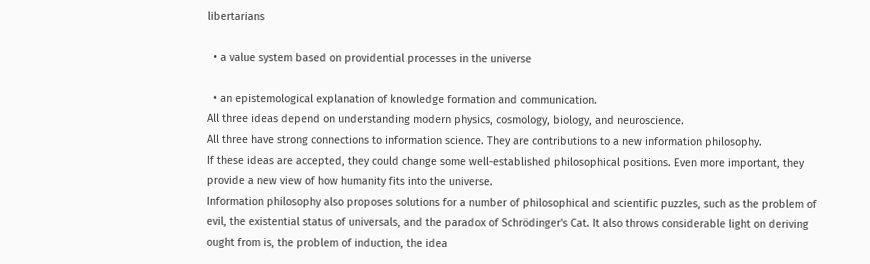libertarians

  • a value system based on providential processes in the universe

  • an epistemological explanation of knowledge formation and communication.
All three ideas depend on understanding modern physics, cosmology, biology, and neuroscience.
All three have strong connections to information science. They are contributions to a new information philosophy.
If these ideas are accepted, they could change some well-established philosophical positions. Even more important, they provide a new view of how humanity fits into the universe.
Information philosophy also proposes solutions for a number of philosophical and scientific puzzles, such as the problem of evil, the existential status of universals, and the paradox of Schrödinger's Cat. It also throws considerable light on deriving ought from is, the problem of induction, the idea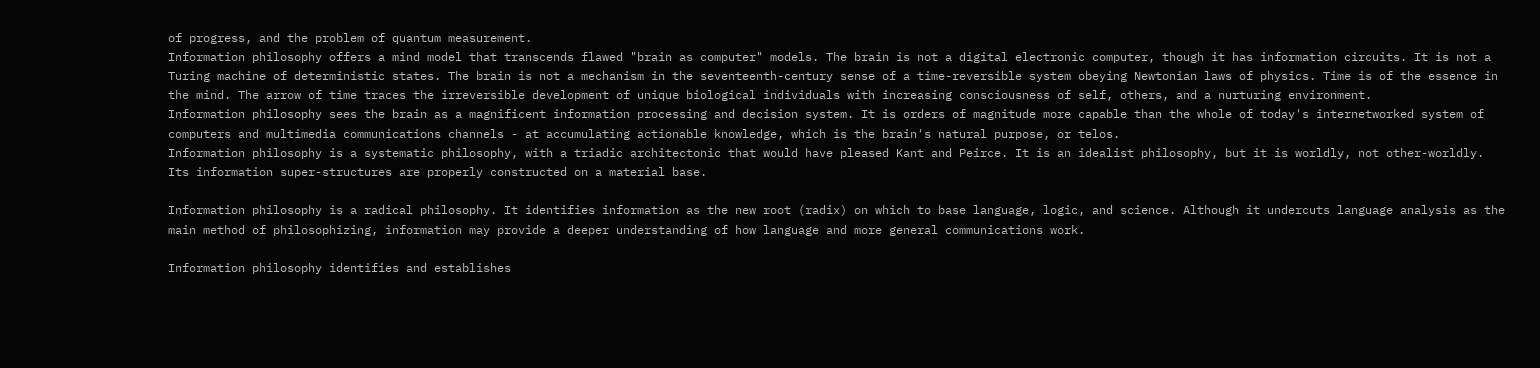of progress, and the problem of quantum measurement.
Information philosophy offers a mind model that transcends flawed "brain as computer" models. The brain is not a digital electronic computer, though it has information circuits. It is not a Turing machine of deterministic states. The brain is not a mechanism in the seventeenth-century sense of a time-reversible system obeying Newtonian laws of physics. Time is of the essence in the mind. The arrow of time traces the irreversible development of unique biological individuals with increasing consciousness of self, others, and a nurturing environment.
Information philosophy sees the brain as a magnificent information processing and decision system. It is orders of magnitude more capable than the whole of today's internetworked system of computers and multimedia communications channels - at accumulating actionable knowledge, which is the brain's natural purpose, or telos.
Information philosophy is a systematic philosophy, with a triadic architectonic that would have pleased Kant and Peirce. It is an idealist philosophy, but it is worldly, not other-worldly. Its information super-structures are properly constructed on a material base.

Information philosophy is a radical philosophy. It identifies information as the new root (radix) on which to base language, logic, and science. Although it undercuts language analysis as the main method of philosophizing, information may provide a deeper understanding of how language and more general communications work.

Information philosophy identifies and establishes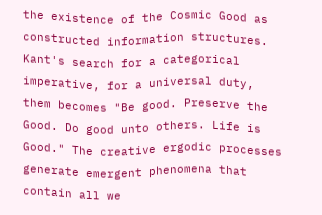the existence of the Cosmic Good as constructed information structures. Kant's search for a categorical imperative, for a universal duty, them becomes "Be good. Preserve the Good. Do good unto others. Life is Good." The creative ergodic processes generate emergent phenomena that contain all we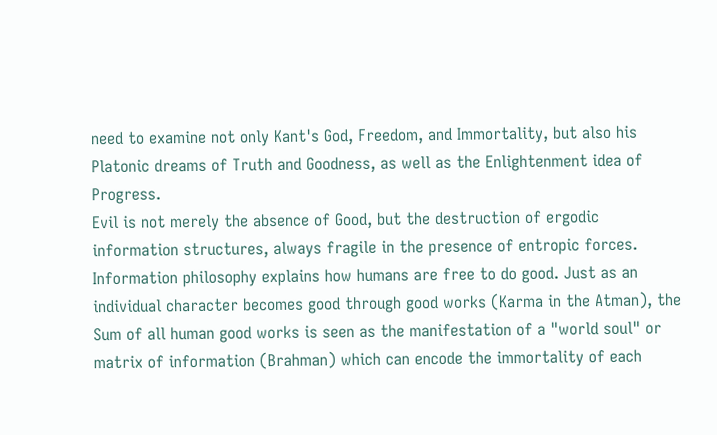need to examine not only Kant's God, Freedom, and Immortality, but also his Platonic dreams of Truth and Goodness, as well as the Enlightenment idea of Progress.
Evil is not merely the absence of Good, but the destruction of ergodic information structures, always fragile in the presence of entropic forces.
Information philosophy explains how humans are free to do good. Just as an individual character becomes good through good works (Karma in the Atman), the Sum of all human good works is seen as the manifestation of a "world soul" or matrix of information (Brahman) which can encode the immortality of each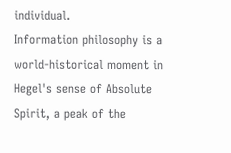individual.
Information philosophy is a world-historical moment in Hegel's sense of Absolute Spirit, a peak of the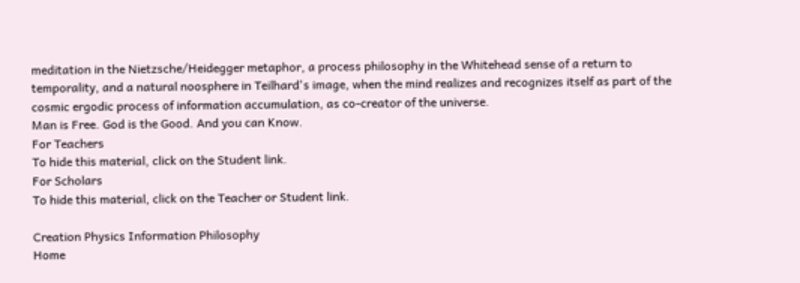meditation in the Nietzsche/Heidegger metaphor, a process philosophy in the Whitehead sense of a return to temporality, and a natural noosphere in Teilhard's image, when the mind realizes and recognizes itself as part of the cosmic ergodic process of information accumulation, as co-creator of the universe.
Man is Free. God is the Good. And you can Know.
For Teachers
To hide this material, click on the Student link.
For Scholars
To hide this material, click on the Teacher or Student link.

Creation Physics Information Philosophy
Home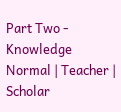Part Two - Knowledge
Normal | Teacher | Scholar